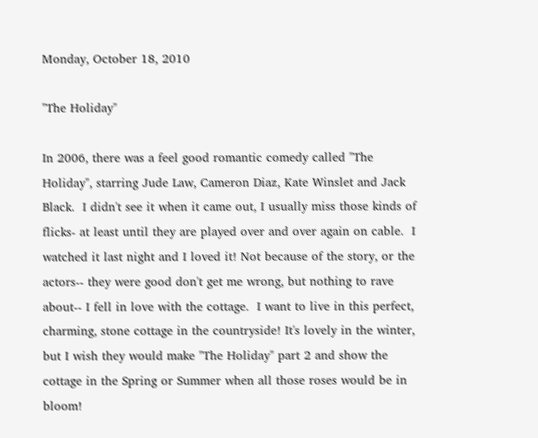Monday, October 18, 2010

"The Holiday"

In 2006, there was a feel good romantic comedy called "The Holiday", starring Jude Law, Cameron Diaz, Kate Winslet and Jack Black.  I didn't see it when it came out, I usually miss those kinds of flicks- at least until they are played over and over again on cable.  I watched it last night and I loved it! Not because of the story, or the actors-- they were good don't get me wrong, but nothing to rave about-- I fell in love with the cottage.  I want to live in this perfect, charming, stone cottage in the countryside! It's lovely in the winter, but I wish they would make "The Holiday" part 2 and show the cottage in the Spring or Summer when all those roses would be in bloom!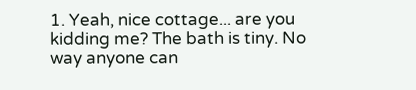1. Yeah, nice cottage... are you kidding me? The bath is tiny. No way anyone can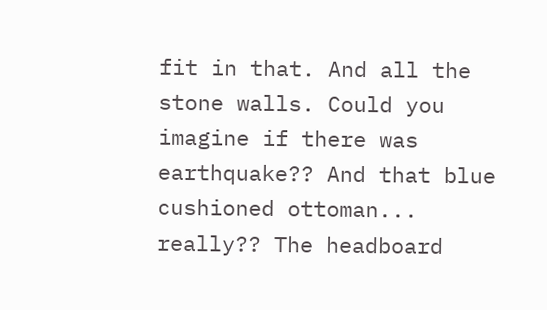fit in that. And all the stone walls. Could you imagine if there was earthquake?? And that blue cushioned ottoman... really?? The headboard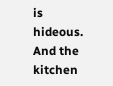is hideous. And the kitchen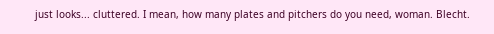just looks... cluttered. I mean, how many plates and pitchers do you need, woman. Blecht.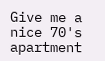Give me a nice 70's apartment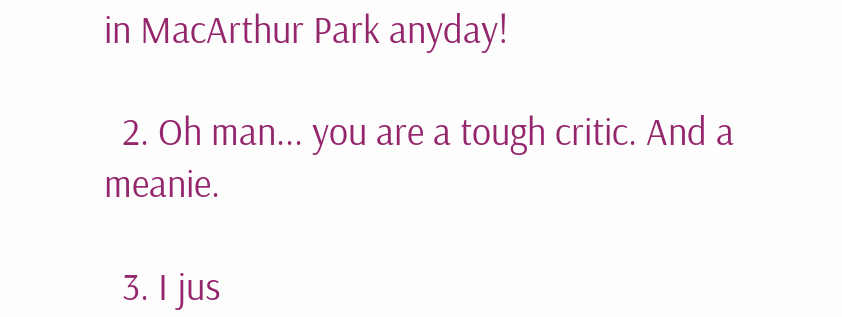in MacArthur Park anyday!

  2. Oh man... you are a tough critic. And a meanie.

  3. I jus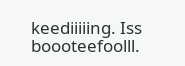keediiiiing. Iss boooteefoolll.